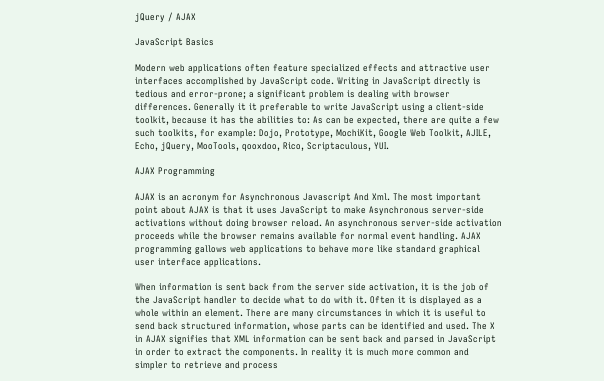jQuery / AJAX

JavaScript Basics

Modern web applications often feature specialized effects and attractive user interfaces accomplished by JavaScript code. Writing in JavaScript directly is tedious and error-prone; a significant problem is dealing with browser differences. Generally it it preferable to write JavaScript using a client-side toolkit, because it has the abilities to: As can be expected, there are quite a few such toolkits, for example: Dojo, Prototype, MochiKit, Google Web Toolkit, AJILE, Echo, jQuery, MooTools, qooxdoo, Rico, Scriptaculous, YUI.

AJAX Programming

AJAX is an acronym for Asynchronous Javascript And Xml. The most important point about AJAX is that it uses JavaScript to make Asynchronous server-side activations without doing browser reload. An asynchronous server-side activation proceeds while the browser remains available for normal event handling. AJAX programming gallows web applications to behave more like standard graphical user interface applications.

When information is sent back from the server side activation, it is the job of the JavaScript handler to decide what to do with it. Often it is displayed as a whole within an element. There are many circumstances in which it is useful to send back structured information, whose parts can be identified and used. The X in AJAX signifies that XML information can be sent back and parsed in JavaScript in order to extract the components. In reality it is much more common and simpler to retrieve and process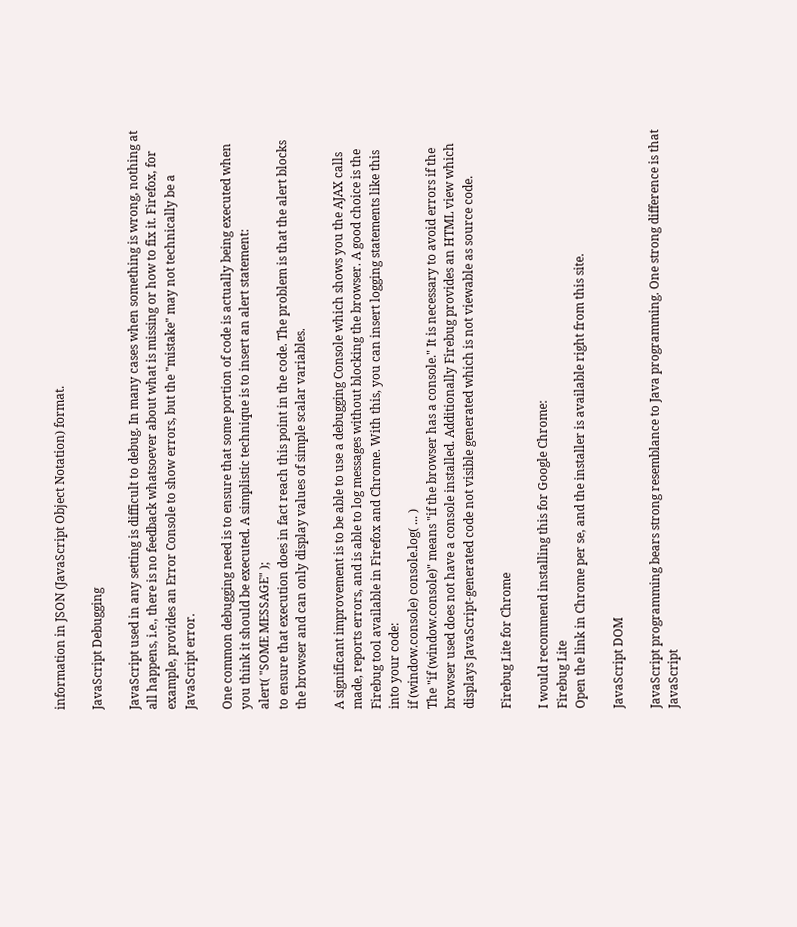information in JSON (JavaScript Object Notation) format.

JavaScript Debugging

JavaScript used in any setting is difficult to debug. In many cases when something is wrong, nothing at all happens, i.e., there is no feedback whatsoever about what is missing or how to fix it. Firefox, for example, provides an Error Console to show errors, but the "mistake" may not technically be a JavaScript error.

One common debugging need is to ensure that some portion of code is actually being executed when you think it should be executed. A simplistic technique is to insert an alert statement:
alert( "SOME MESSAGE" );
to ensure that execution does in fact reach this point in the code. The problem is that the alert blocks the browser and can only display values of simple scalar variables.

A significant improvement is to be able to use a debugging Console which shows you the AJAX calls made, reports errors, and is able to log messages without blocking the browser. A good choice is the Firebug tool available in Firefox and Chrome. With this, you can insert logging statements like this into your code:
if (window.console) console.log( ... )
The "if (window.console)" means "if the browser has a console." It is necessary to avoid errors if the browser used does not have a console installed. Additionally Firebug provides an HTML view which displays JavaScript-generated code not visible generated which is not viewable as source code.

Firebug Lite for Chrome

I would recommend installing this for Google Chrome:
Firebug Lite
Open the link in Chrome per se, and the installer is available right from this site.

JavaScript DOM

JavaScript programming bears strong resemblance to Java programming. One strong difference is that JavaScript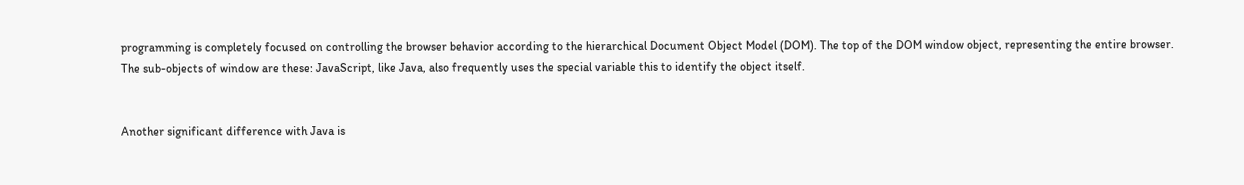programming is completely focused on controlling the browser behavior according to the hierarchical Document Object Model (DOM). The top of the DOM window object, representing the entire browser. The sub-objects of window are these: JavaScript, like Java, also frequently uses the special variable this to identify the object itself.


Another significant difference with Java is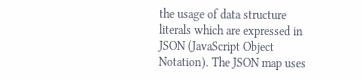the usage of data structure literals which are expressed in JSON (JavaScript Object Notation). The JSON map uses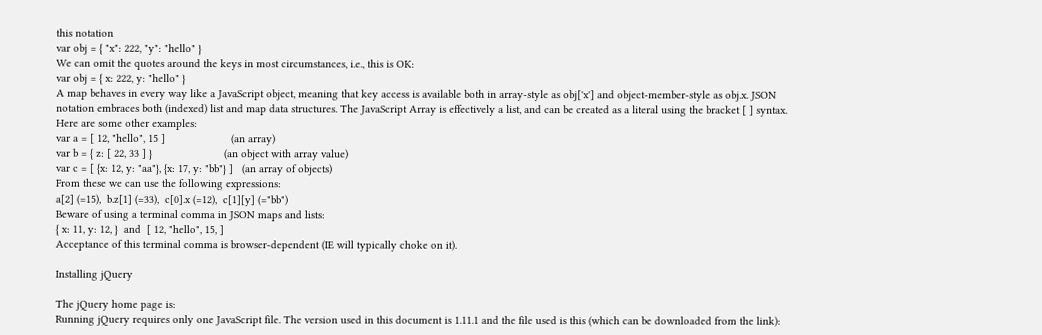this notation
var obj = { "x": 222, "y": "hello" }
We can omit the quotes around the keys in most circumstances, i.e., this is OK:
var obj = { x: 222, y: "hello" }
A map behaves in every way like a JavaScript object, meaning that key access is available both in array-style as obj['x'] and object-member-style as obj.x. JSON notation embraces both (indexed) list and map data structures. The JavaScript Array is effectively a list, and can be created as a literal using the bracket [ ] syntax. Here are some other examples:
var a = [ 12, "hello", 15 ]                      (an array)
var b = { z: [ 22, 33 ] }                        (an object with array value)
var c = [ {x: 12, y: "aa"}, {x: 17, y: "bb"} ]   (an array of objects)
From these we can use the following expressions:
a[2] (=15),  b.z[1] (=33),  c[0].x (=12),  c[1][y] (="bb")
Beware of using a terminal comma in JSON maps and lists:
{ x: 11, y: 12, }  and  [ 12, "hello", 15, ]
Acceptance of this terminal comma is browser-dependent (IE will typically choke on it).

Installing jQuery

The jQuery home page is:
Running jQuery requires only one JavaScript file. The version used in this document is 1.11.1 and the file used is this (which can be downloaded from the link):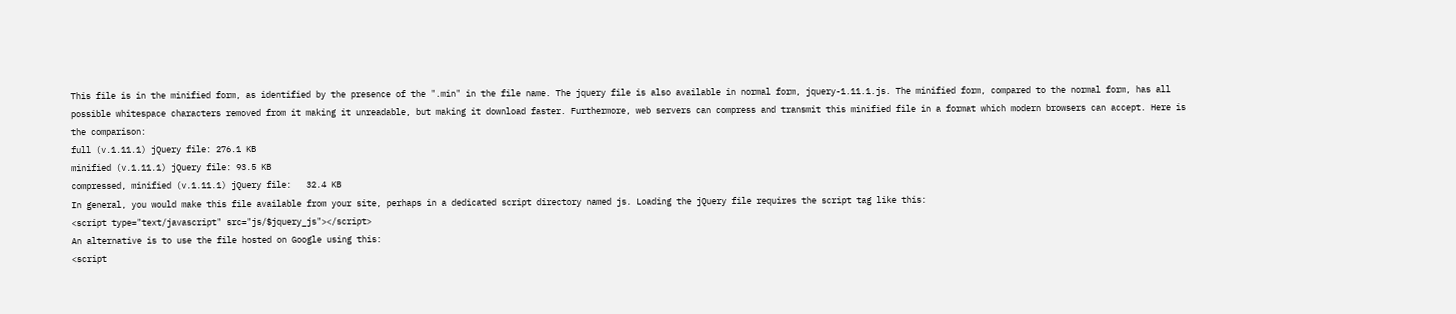This file is in the minified form, as identified by the presence of the ".min" in the file name. The jquery file is also available in normal form, jquery-1.11.1.js. The minified form, compared to the normal form, has all possible whitespace characters removed from it making it unreadable, but making it download faster. Furthermore, web servers can compress and transmit this minified file in a format which modern browsers can accept. Here is the comparison:
full (v.1.11.1) jQuery file: 276.1 KB
minified (v.1.11.1) jQuery file: 93.5 KB
compressed, minified (v.1.11.1) jQuery file:   32.4 KB
In general, you would make this file available from your site, perhaps in a dedicated script directory named js. Loading the jQuery file requires the script tag like this:
<script type="text/javascript" src="js/$jquery_js"></script>
An alternative is to use the file hosted on Google using this:
<script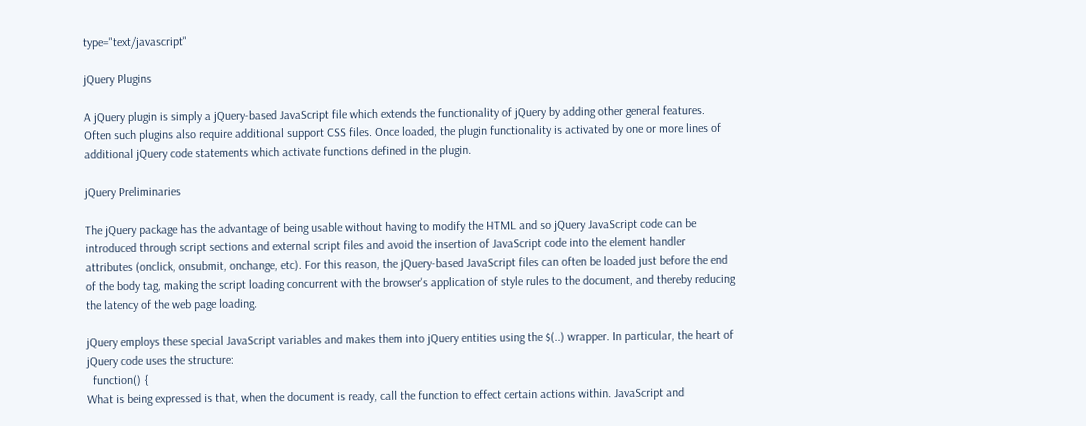type="text/javascript"

jQuery Plugins

A jQuery plugin is simply a jQuery-based JavaScript file which extends the functionality of jQuery by adding other general features. Often such plugins also require additional support CSS files. Once loaded, the plugin functionality is activated by one or more lines of additional jQuery code statements which activate functions defined in the plugin.

jQuery Preliminaries

The jQuery package has the advantage of being usable without having to modify the HTML and so jQuery JavaScript code can be introduced through script sections and external script files and avoid the insertion of JavaScript code into the element handler attributes (onclick, onsubmit, onchange, etc). For this reason, the jQuery-based JavaScript files can often be loaded just before the end of the body tag, making the script loading concurrent with the browser's application of style rules to the document, and thereby reducing the latency of the web page loading.

jQuery employs these special JavaScript variables and makes them into jQuery entities using the $(..) wrapper. In particular, the heart of jQuery code uses the structure:
  function() {
What is being expressed is that, when the document is ready, call the function to effect certain actions within. JavaScript and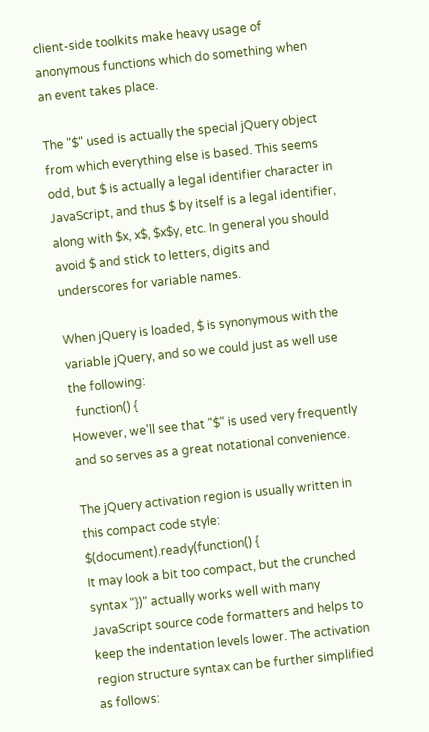client-side toolkits make heavy usage of anonymous functions which do something when an event takes place.

The "$" used is actually the special jQuery object from which everything else is based. This seems odd, but $ is actually a legal identifier character in JavaScript, and thus $ by itself is a legal identifier, along with $x, x$, $x$y, etc. In general you should avoid $ and stick to letters, digits and underscores for variable names.

When jQuery is loaded, $ is synonymous with the variable jQuery, and so we could just as well use the following:
  function() {
However, we'll see that "$" is used very frequently and so serves as a great notational convenience.

The jQuery activation region is usually written in this compact code style:
$(document).ready(function() {
It may look a bit too compact, but the crunched syntax "})" actually works well with many JavaScript source code formatters and helps to keep the indentation levels lower. The activation region structure syntax can be further simplified as follows: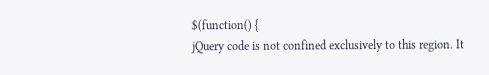$(function() {
jQuery code is not confined exclusively to this region. It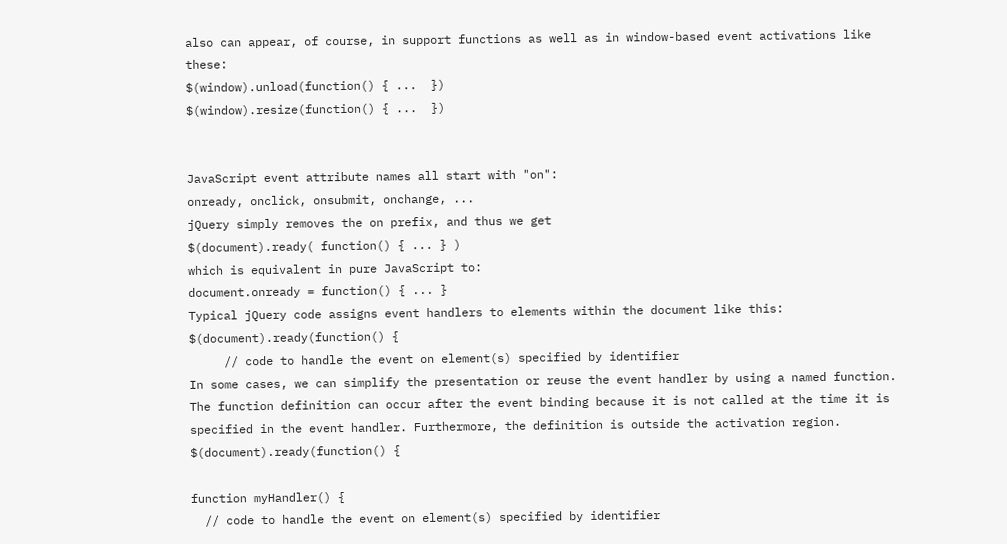also can appear, of course, in support functions as well as in window-based event activations like these:
$(window).unload(function() { ...  })
$(window).resize(function() { ...  })


JavaScript event attribute names all start with "on":
onready, onclick, onsubmit, onchange, ...
jQuery simply removes the on prefix, and thus we get
$(document).ready( function() { ... } )
which is equivalent in pure JavaScript to:
document.onready = function() { ... }
Typical jQuery code assigns event handlers to elements within the document like this:
$(document).ready(function() {
     // code to handle the event on element(s) specified by identifier
In some cases, we can simplify the presentation or reuse the event handler by using a named function. The function definition can occur after the event binding because it is not called at the time it is specified in the event handler. Furthermore, the definition is outside the activation region.
$(document).ready(function() {

function myHandler() {
  // code to handle the event on element(s) specified by identifier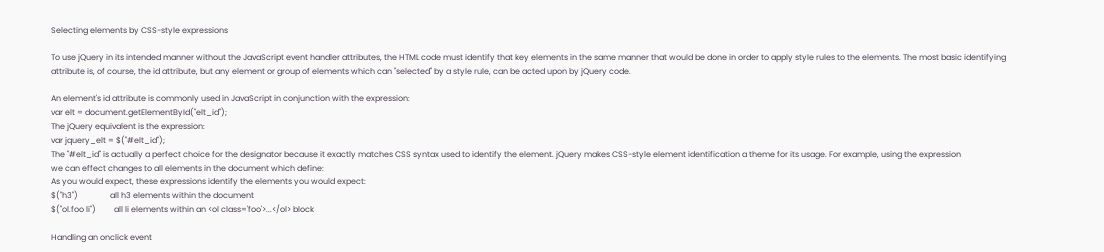Selecting elements by CSS-style expressions

To use jQuery in its intended manner without the JavaScript event handler attributes, the HTML code must identify that key elements in the same manner that would be done in order to apply style rules to the elements. The most basic identifying attribute is, of course, the id attribute, but any element or group of elements which can "selected" by a style rule, can be acted upon by jQuery code.

An element's id attribute is commonly used in JavaScript in conjunction with the expression:
var elt = document.getElementById("elt_id");
The jQuery equivalent is the expression:
var jquery_elt = $("#elt_id");
The "#elt_id" is actually a perfect choice for the designator because it exactly matches CSS syntax used to identify the element. jQuery makes CSS-style element identification a theme for its usage. For example, using the expression
we can effect changes to all elements in the document which define:
As you would expect, these expressions identify the elements you would expect:
$("h3")                all h3 elements within the document
$("ol.foo li")         all li elements within an <ol class='foo'>...</ol> block

Handling an onclick event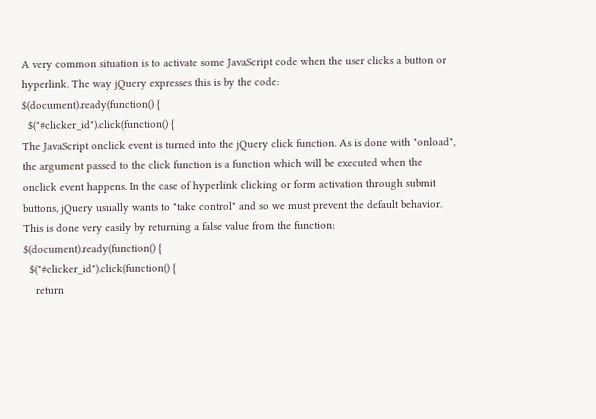A very common situation is to activate some JavaScript code when the user clicks a button or hyperlink. The way jQuery expresses this is by the code:
$(document).ready(function() {
  $("#clicker_id").click(function() {
The JavaScript onclick event is turned into the jQuery click function. As is done with "onload", the argument passed to the click function is a function which will be executed when the onclick event happens. In the case of hyperlink clicking or form activation through submit buttons, jQuery usually wants to "take control" and so we must prevent the default behavior. This is done very easily by returning a false value from the function:
$(document).ready(function() {
  $("#clicker_id").click(function() {
    return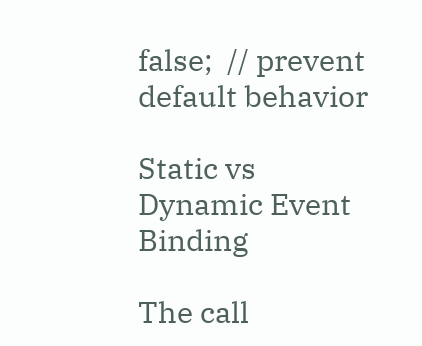false;  // prevent default behavior

Static vs Dynamic Event Binding

The call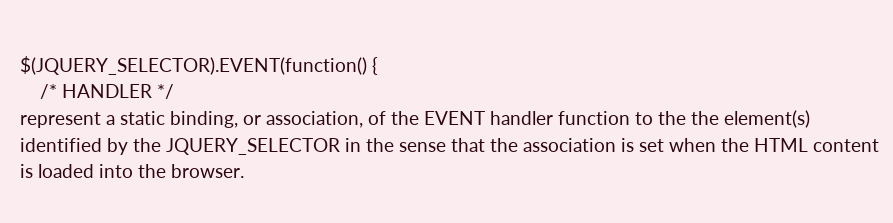$(JQUERY_SELECTOR).EVENT(function() {
    /* HANDLER */
represent a static binding, or association, of the EVENT handler function to the the element(s) identified by the JQUERY_SELECTOR in the sense that the association is set when the HTML content is loaded into the browser.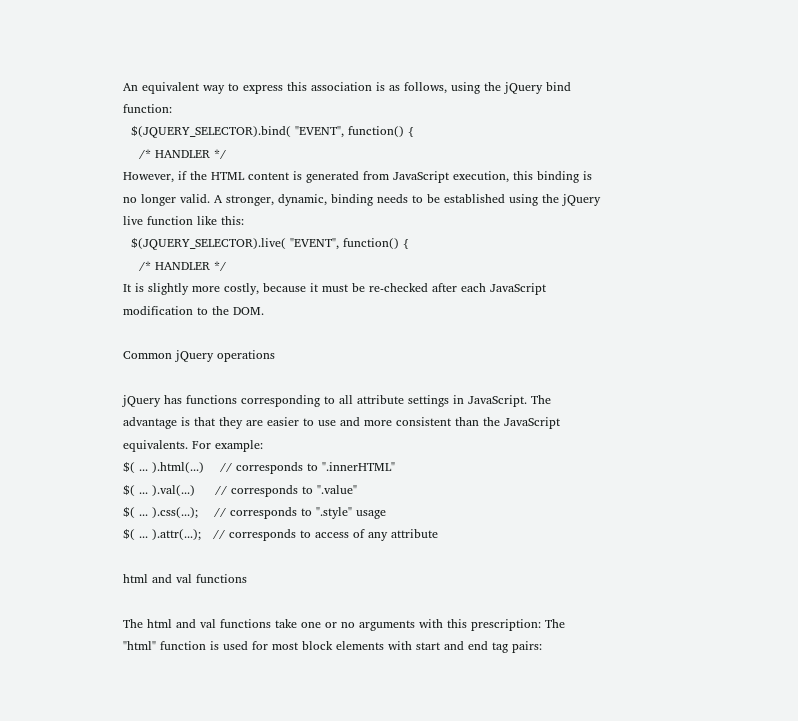An equivalent way to express this association is as follows, using the jQuery bind function:
  $(JQUERY_SELECTOR).bind( "EVENT", function() {
    /* HANDLER */
However, if the HTML content is generated from JavaScript execution, this binding is no longer valid. A stronger, dynamic, binding needs to be established using the jQuery live function like this:
  $(JQUERY_SELECTOR).live( "EVENT", function() {
    /* HANDLER */
It is slightly more costly, because it must be re-checked after each JavaScript modification to the DOM.

Common jQuery operations

jQuery has functions corresponding to all attribute settings in JavaScript. The advantage is that they are easier to use and more consistent than the JavaScript equivalents. For example:
$( ... ).html(...)    // corresponds to ".innerHTML"
$( ... ).val(...)     // corresponds to ".value"
$( ... ).css(...);    // corresponds to ".style" usage
$( ... ).attr(...);   // corresponds to access of any attribute

html and val functions

The html and val functions take one or no arguments with this prescription: The "html" function is used for most block elements with start and end tag pairs: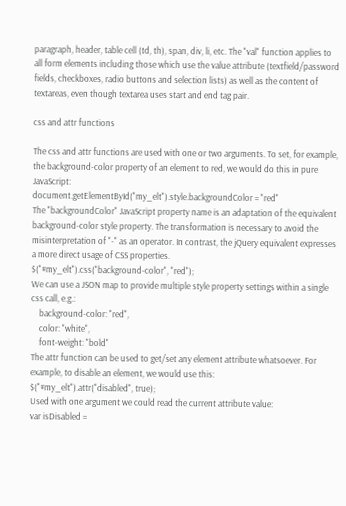paragraph, header, table cell (td, th), span, div, li, etc. The "val" function applies to all form elements including those which use the value attribute (textfield/password fields, checkboxes, radio buttons and selection lists) as well as the content of textareas, even though textarea uses start and end tag pair.

css and attr functions

The css and attr functions are used with one or two arguments. To set, for example, the background-color property of an element to red, we would do this in pure JavaScript:
document.getElementById("my_elt").style.backgroundColor = "red"
The "backgroundColor" JavaScript property name is an adaptation of the equivalent background-color style property. The transformation is necessary to avoid the misinterpretation of "-" as an operator. In contrast, the jQuery equivalent expresses a more direct usage of CSS properties.
$("#my_elt").css("background-color", "red");
We can use a JSON map to provide multiple style property settings within a single css call, e.g.:
    background-color: "red",
    color: "white",
    font-weight: "bold"
The attr function can be used to get/set any element attribute whatsoever. For example, to disable an element, we would use this:
$("#my_elt").attr("disabled", true);
Used with one argument we could read the current attribute value:
var isDisabled =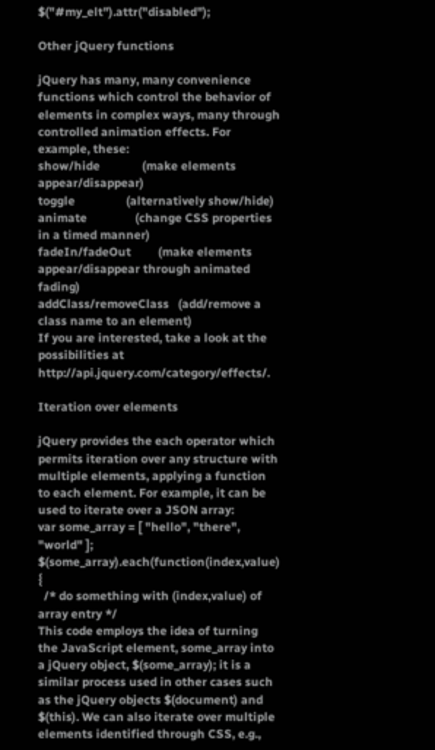$("#my_elt").attr("disabled");

Other jQuery functions

jQuery has many, many convenience functions which control the behavior of elements in complex ways, many through controlled animation effects. For example, these:
show/hide              (make elements appear/disappear)
toggle                 (alternatively show/hide)
animate                (change CSS properties in a timed manner)
fadeIn/fadeOut         (make elements appear/disappear through animated fading)
addClass/removeClass   (add/remove a class name to an element)
If you are interested, take a look at the possibilities at http://api.jquery.com/category/effects/.

Iteration over elements

jQuery provides the each operator which permits iteration over any structure with multiple elements, applying a function to each element. For example, it can be used to iterate over a JSON array:
var some_array = [ "hello", "there", "world" ];
$(some_array).each(function(index,value) {
  /* do something with (index,value) of array entry */
This code employs the idea of turning the JavaScript element, some_array into a jQuery object, $(some_array); it is a similar process used in other cases such as the jQuery objects $(document) and $(this). We can also iterate over multiple elements identified through CSS, e.g.,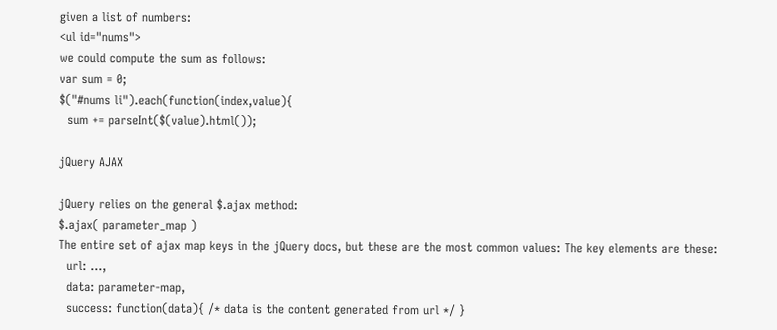given a list of numbers:
<ul id="nums">
we could compute the sum as follows:
var sum = 0;
$("#nums li").each(function(index,value){
  sum += parseInt($(value).html());

jQuery AJAX

jQuery relies on the general $.ajax method:
$.ajax( parameter_map )
The entire set of ajax map keys in the jQuery docs, but these are the most common values: The key elements are these:
  url: ...,
  data: parameter-map,
  success: function(data){ /* data is the content generated from url */ }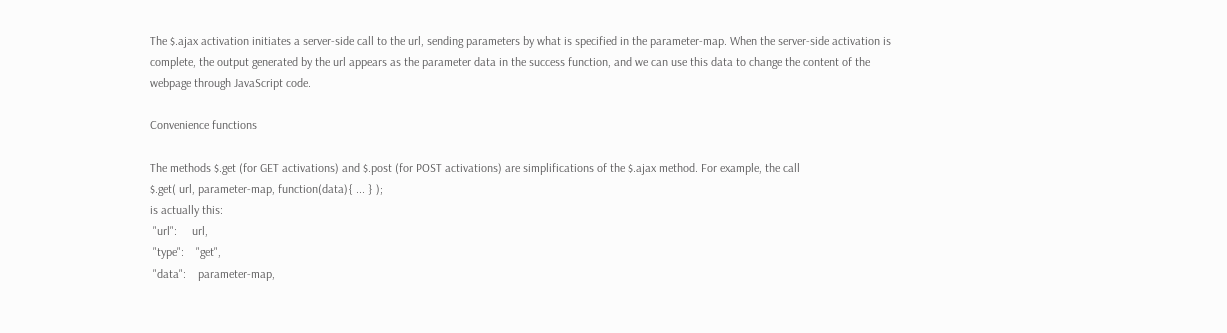The $.ajax activation initiates a server-side call to the url, sending parameters by what is specified in the parameter-map. When the server-side activation is complete, the output generated by the url appears as the parameter data in the success function, and we can use this data to change the content of the webpage through JavaScript code.

Convenience functions

The methods $.get (for GET activations) and $.post (for POST activations) are simplifications of the $.ajax method. For example, the call
$.get( url, parameter-map, function(data){ ... } );
is actually this:
 "url":     url,
 "type":    "get",
 "data":    parameter-map,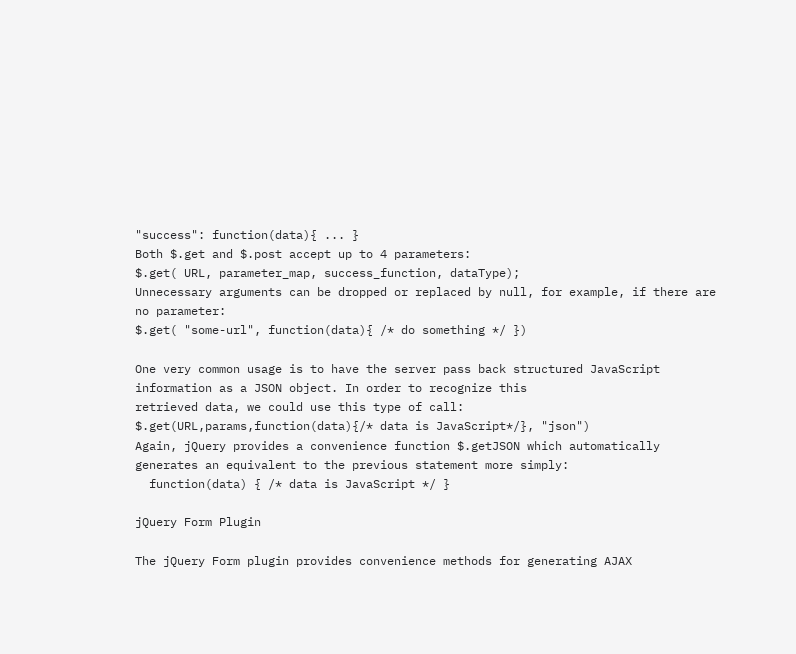"success": function(data){ ... }
Both $.get and $.post accept up to 4 parameters:
$.get( URL, parameter_map, success_function, dataType);
Unnecessary arguments can be dropped or replaced by null, for example, if there are no parameter:
$.get( "some-url", function(data){ /* do something */ })

One very common usage is to have the server pass back structured JavaScript
information as a JSON object. In order to recognize this
retrieved data, we could use this type of call:
$.get(URL,params,function(data){/* data is JavaScript*/}, "json")
Again, jQuery provides a convenience function $.getJSON which automatically generates an equivalent to the previous statement more simply:
  function(data) { /* data is JavaScript */ }

jQuery Form Plugin

The jQuery Form plugin provides convenience methods for generating AJAX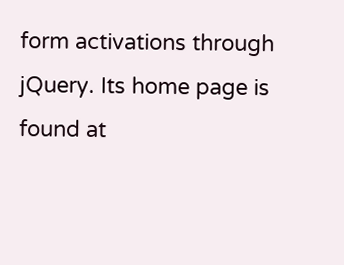form activations through jQuery. Its home page is found at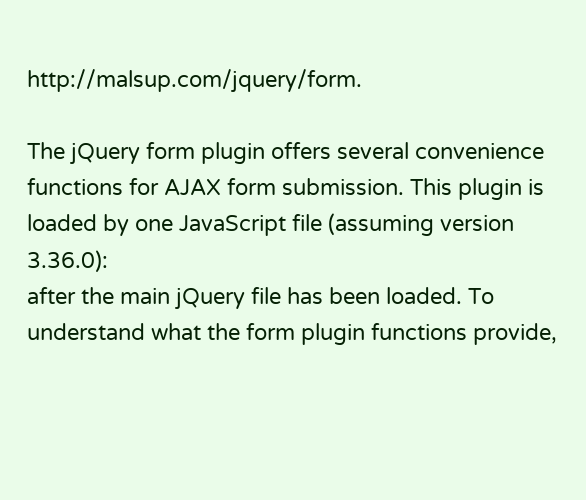http://malsup.com/jquery/form.

The jQuery form plugin offers several convenience functions for AJAX form submission. This plugin is loaded by one JavaScript file (assuming version 3.36.0):
after the main jQuery file has been loaded. To understand what the form plugin functions provide,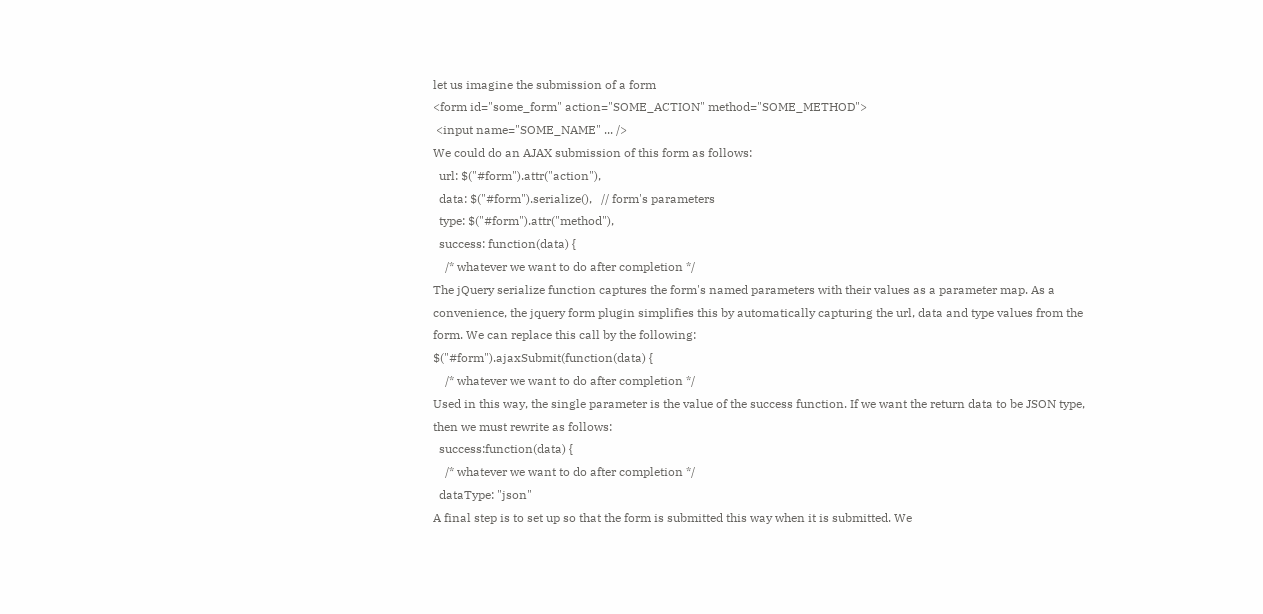let us imagine the submission of a form
<form id="some_form" action="SOME_ACTION" method="SOME_METHOD">
 <input name="SOME_NAME" ... />
We could do an AJAX submission of this form as follows:
  url: $("#form").attr("action"),
  data: $("#form").serialize(),   // form's parameters
  type: $("#form").attr("method"),
  success: function(data) {
    /* whatever we want to do after completion */
The jQuery serialize function captures the form's named parameters with their values as a parameter map. As a convenience, the jquery form plugin simplifies this by automatically capturing the url, data and type values from the form. We can replace this call by the following:
$("#form").ajaxSubmit(function(data) {
    /* whatever we want to do after completion */
Used in this way, the single parameter is the value of the success function. If we want the return data to be JSON type, then we must rewrite as follows:
  success:function(data) {
    /* whatever we want to do after completion */
  dataType: "json"
A final step is to set up so that the form is submitted this way when it is submitted. We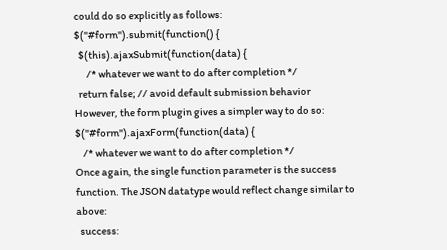could do so explicitly as follows:
$("#form").submit(function() {
  $(this).ajaxSubmit(function(data) {
      /* whatever we want to do after completion */
  return false; // avoid default submission behavior
However, the form plugin gives a simpler way to do so:
$("#form").ajaxForm(function(data) {
    /* whatever we want to do after completion */
Once again, the single function parameter is the success function. The JSON datatype would reflect change similar to above:
  success: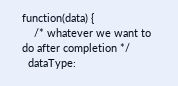function(data) {
    /* whatever we want to do after completion */
  dataType: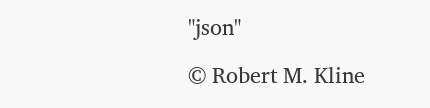"json"

© Robert M. Kline